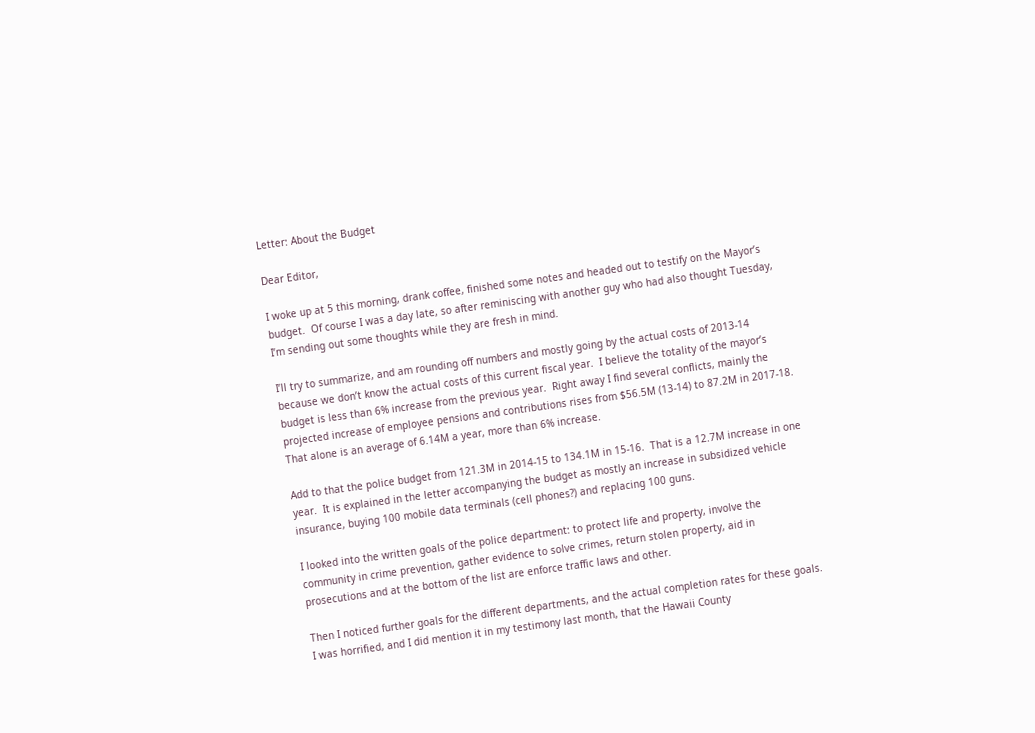Letter: About the Budget

Dear Editor,

I woke up at 5 this morning, drank coffee, finished some notes and headed out to testify on the Mayor’s budget.  Of course I was a day late, so after reminiscing with another guy who had also thought Tuesday, I’m sending out some thoughts while they are fresh in mind.

I’ll try to summarize, and am rounding off numbers and mostly going by the actual costs of 2013-14 because we don’t know the actual costs of this current fiscal year.  I believe the totality of the mayor’s budget is less than 6% increase from the previous year.  Right away I find several conflicts, mainly the projected increase of employee pensions and contributions rises from $56.5M (13-14) to 87.2M in 2017-18.  That alone is an average of 6.14M a year, more than 6% increase.

Add to that the police budget from 121.3M in 2014-15 to 134.1M in 15-16.  That is a 12.7M increase in one year.  It is explained in the letter accompanying the budget as mostly an increase in subsidized vehicle insurance, buying 100 mobile data terminals (cell phones?) and replacing 100 guns.

I looked into the written goals of the police department: to protect life and property, involve the community in crime prevention, gather evidence to solve crimes, return stolen property, aid in prosecutions and at the bottom of the list are enforce traffic laws and other.

Then I noticed further goals for the different departments, and the actual completion rates for these goals.  I was horrified, and I did mention it in my testimony last month, that the Hawaii County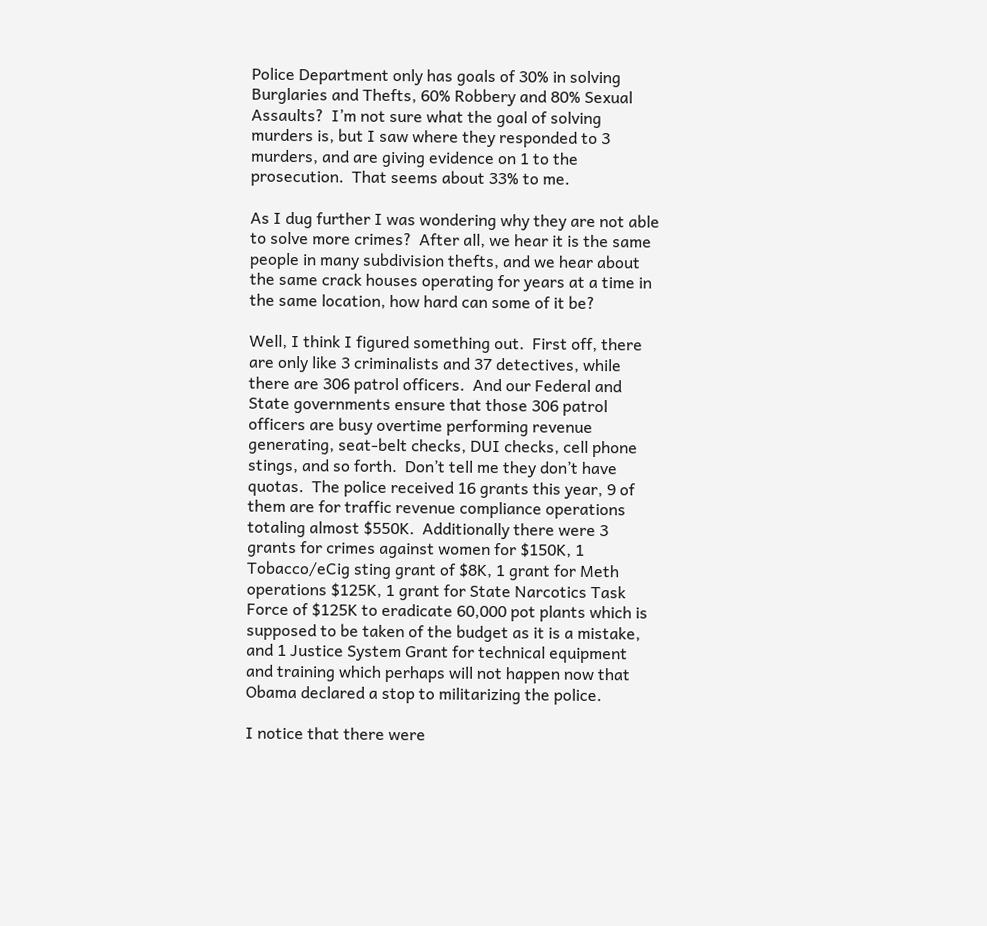Police Department only has goals of 30% in solving Burglaries and Thefts, 60% Robbery and 80% Sexual Assaults?  I’m not sure what the goal of solving murders is, but I saw where they responded to 3 murders, and are giving evidence on 1 to the prosecution.  That seems about 33% to me.

As I dug further I was wondering why they are not able to solve more crimes?  After all, we hear it is the same people in many subdivision thefts, and we hear about the same crack houses operating for years at a time in the same location, how hard can some of it be?

Well, I think I figured something out.  First off, there are only like 3 criminalists and 37 detectives, while there are 306 patrol officers.  And our Federal and State governments ensure that those 306 patrol officers are busy overtime performing revenue generating, seat-belt checks, DUI checks, cell phone stings, and so forth.  Don’t tell me they don’t have quotas.  The police received 16 grants this year, 9 of them are for traffic revenue compliance operations totaling almost $550K.  Additionally there were 3 grants for crimes against women for $150K, 1 Tobacco/eCig sting grant of $8K, 1 grant for Meth operations $125K, 1 grant for State Narcotics Task Force of $125K to eradicate 60,000 pot plants which is supposed to be taken of the budget as it is a mistake, and 1 Justice System Grant for technical equipment and training which perhaps will not happen now that Obama declared a stop to militarizing the police.

I notice that there were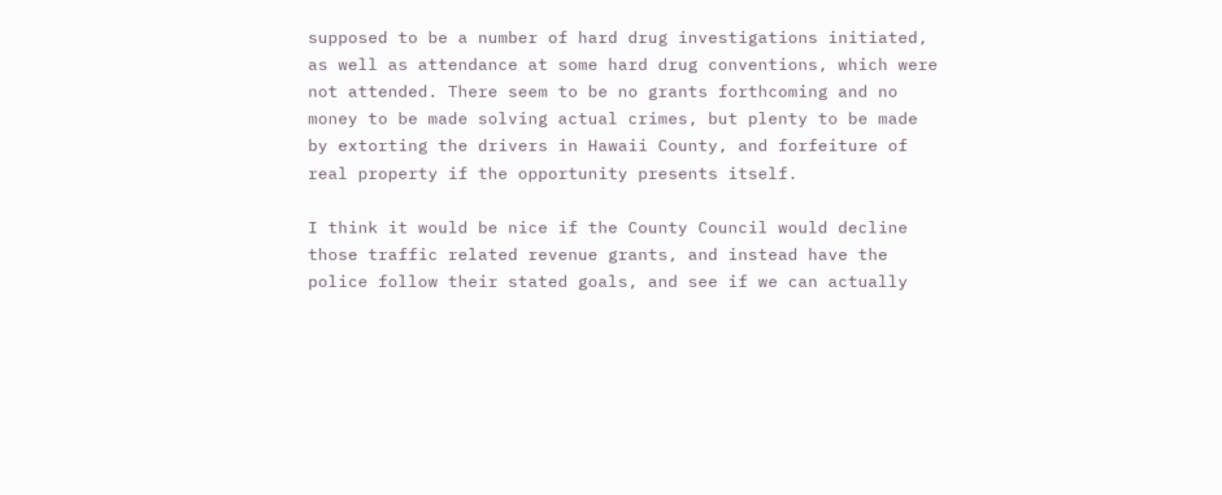supposed to be a number of hard drug investigations initiated, as well as attendance at some hard drug conventions, which were not attended. There seem to be no grants forthcoming and no money to be made solving actual crimes, but plenty to be made by extorting the drivers in Hawaii County, and forfeiture of real property if the opportunity presents itself.

I think it would be nice if the County Council would decline those traffic related revenue grants, and instead have the police follow their stated goals, and see if we can actually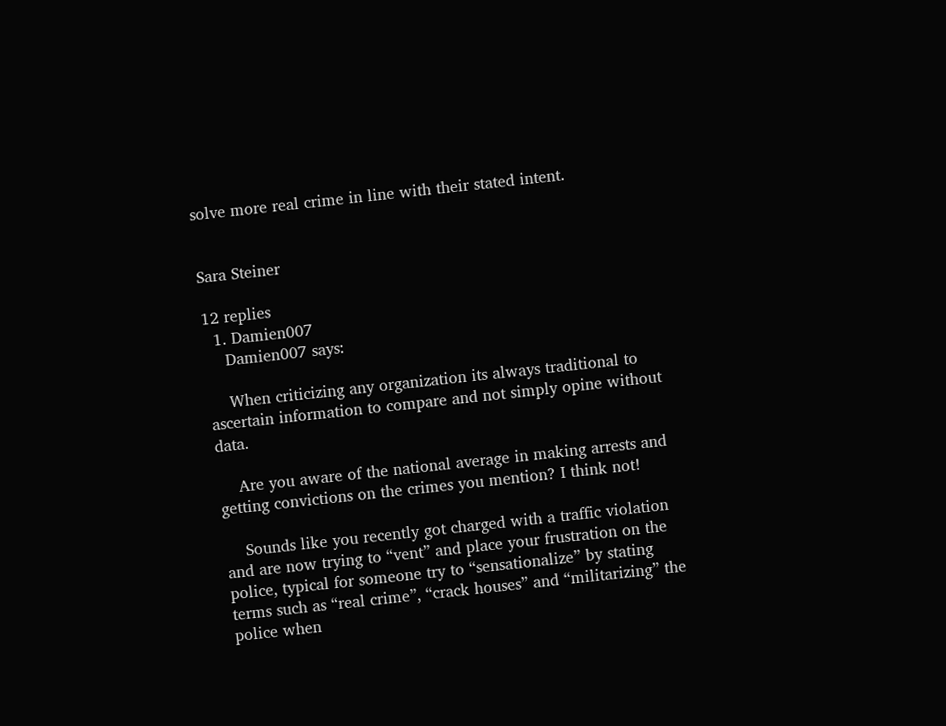solve more real crime in line with their stated intent.


Sara Steiner

12 replies
  1. Damien007
    Damien007 says:

    When criticizing any organization its always traditional to ascertain information to compare and not simply opine without data.

    Are you aware of the national average in making arrests and getting convictions on the crimes you mention? I think not!

    Sounds like you recently got charged with a traffic violation and are now trying to “vent” and place your frustration on the police, typical for someone try to “sensationalize” by stating terms such as “real crime”, “crack houses” and “militarizing” the police when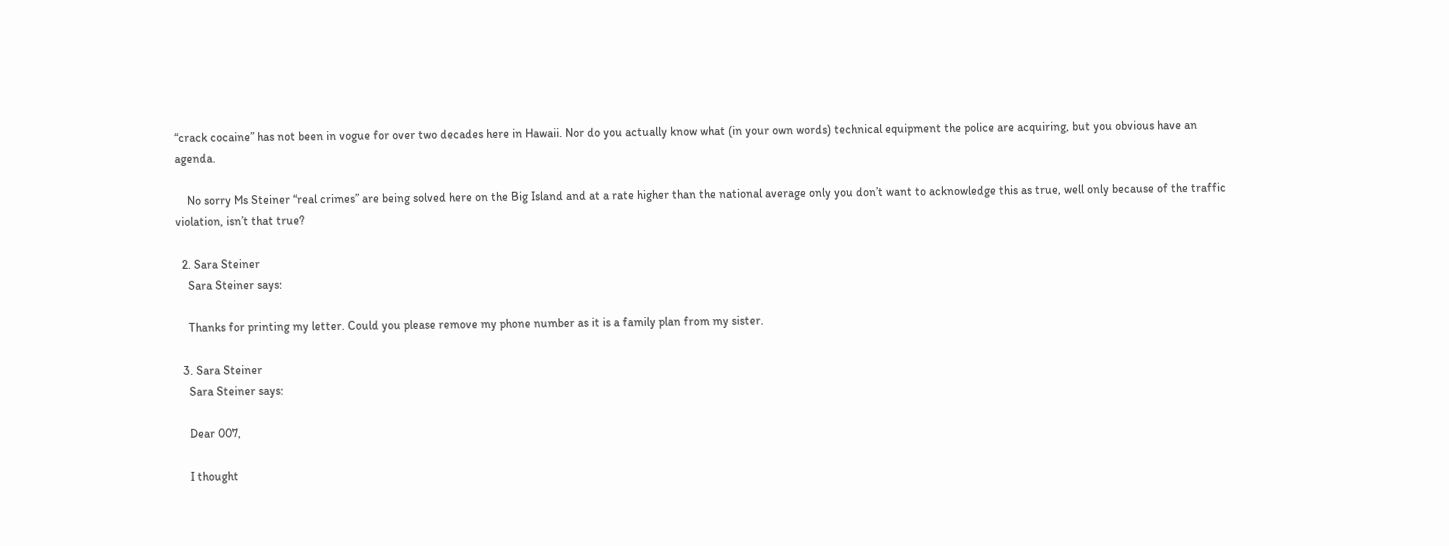“crack cocaine” has not been in vogue for over two decades here in Hawaii. Nor do you actually know what (in your own words) technical equipment the police are acquiring, but you obvious have an agenda.

    No sorry Ms Steiner “real crimes” are being solved here on the Big Island and at a rate higher than the national average only you don’t want to acknowledge this as true, well only because of the traffic violation, isn’t that true?

  2. Sara Steiner
    Sara Steiner says:

    Thanks for printing my letter. Could you please remove my phone number as it is a family plan from my sister.

  3. Sara Steiner
    Sara Steiner says:

    Dear 007,

    I thought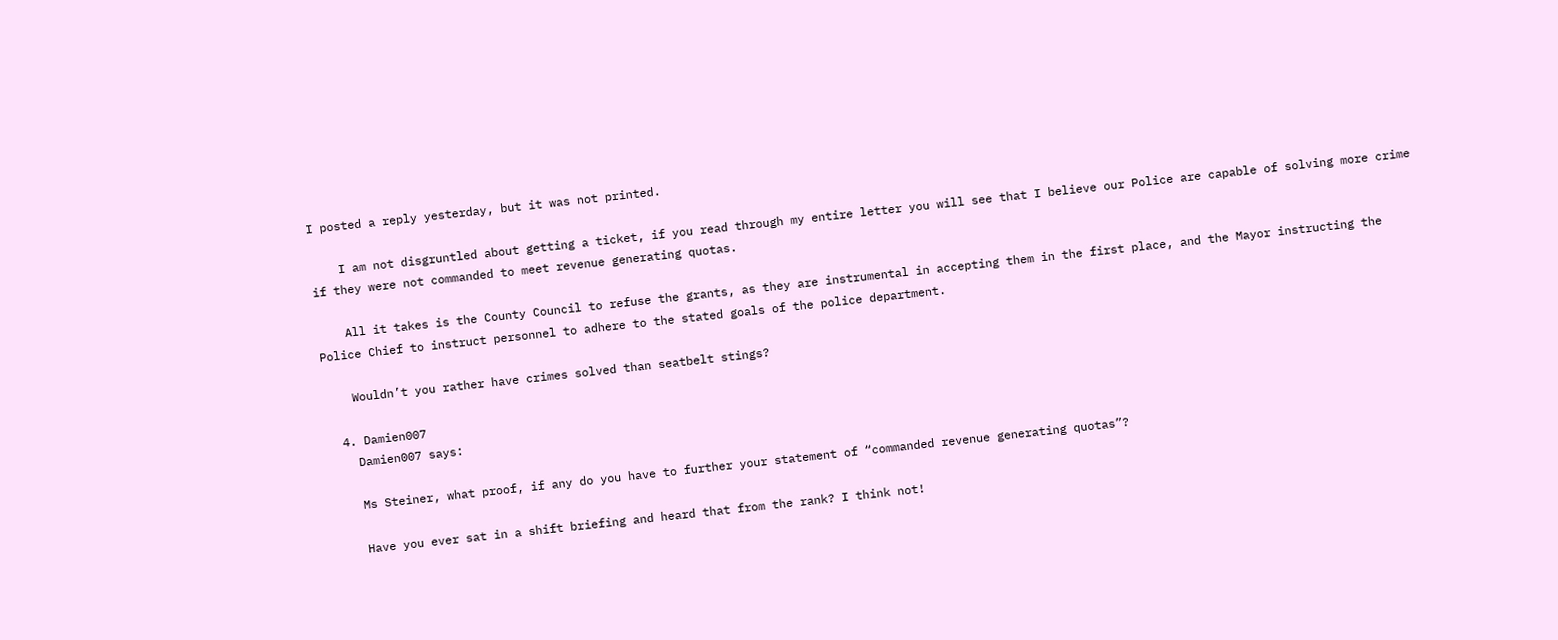I posted a reply yesterday, but it was not printed.

    I am not disgruntled about getting a ticket, if you read through my entire letter you will see that I believe our Police are capable of solving more crime if they were not commanded to meet revenue generating quotas.

    All it takes is the County Council to refuse the grants, as they are instrumental in accepting them in the first place, and the Mayor instructing the Police Chief to instruct personnel to adhere to the stated goals of the police department.

    Wouldn’t you rather have crimes solved than seatbelt stings?

  4. Damien007
    Damien007 says:

    Ms Steiner, what proof, if any do you have to further your statement of “commanded revenue generating quotas”?

    Have you ever sat in a shift briefing and heard that from the rank? I think not!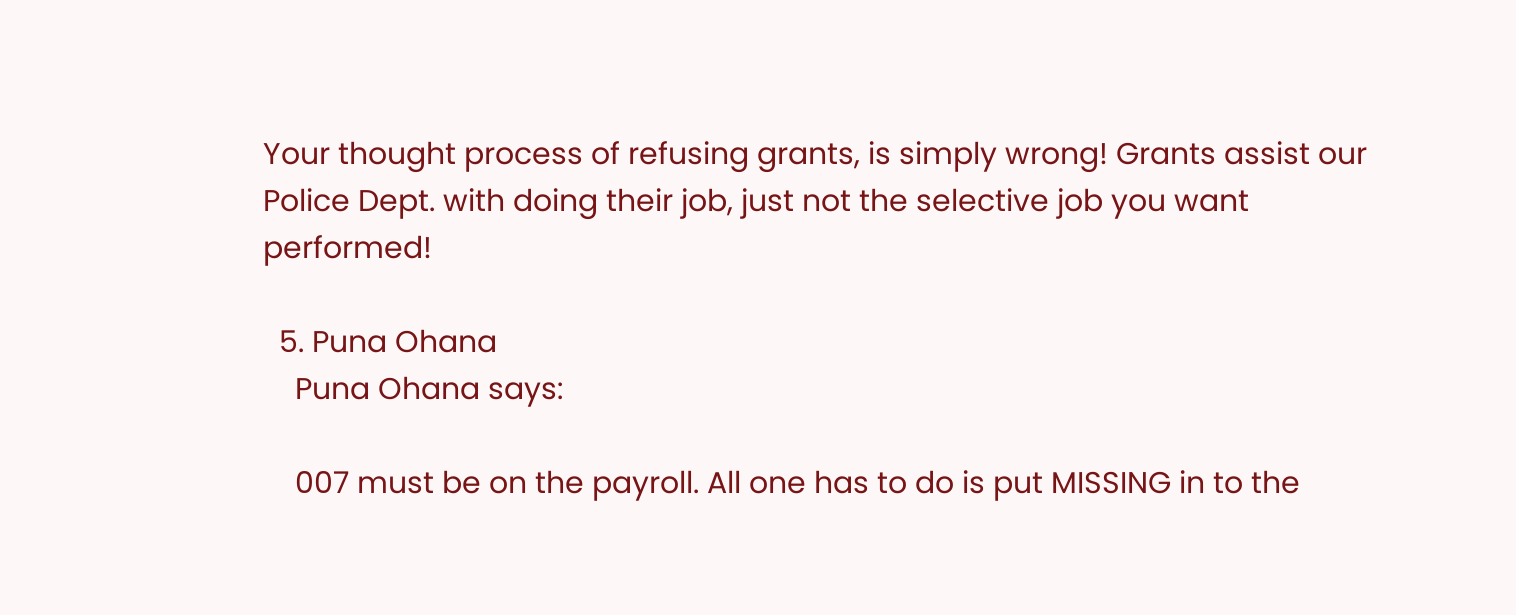Your thought process of refusing grants, is simply wrong! Grants assist our Police Dept. with doing their job, just not the selective job you want performed!

  5. Puna Ohana
    Puna Ohana says:

    007 must be on the payroll. All one has to do is put MISSING in to the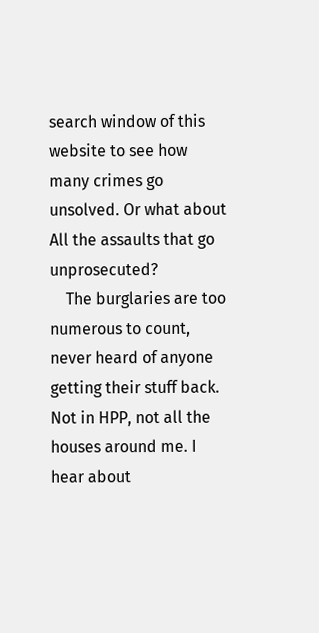search window of this website to see how many crimes go unsolved. Or what about All the assaults that go unprosecuted?
    The burglaries are too numerous to count, never heard of anyone getting their stuff back. Not in HPP, not all the houses around me. I hear about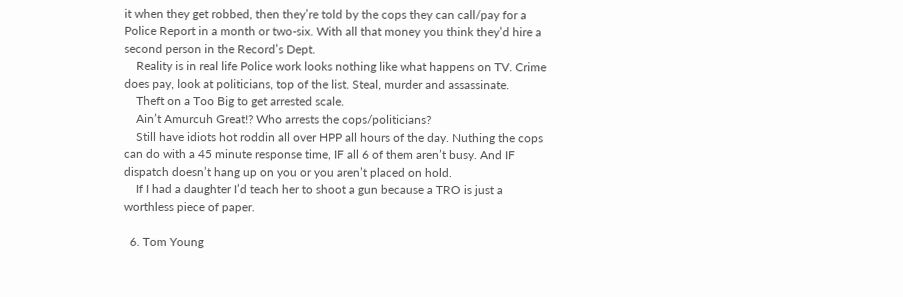it when they get robbed, then they’re told by the cops they can call/pay for a Police Report in a month or two-six. With all that money you think they’d hire a second person in the Record’s Dept.
    Reality is in real life Police work looks nothing like what happens on TV. Crime does pay, look at politicians, top of the list. Steal, murder and assassinate.
    Theft on a Too Big to get arrested scale.
    Ain’t Amurcuh Great!? Who arrests the cops/politicians?
    Still have idiots hot roddin all over HPP all hours of the day. Nuthing the cops can do with a 45 minute response time, IF all 6 of them aren’t busy. And IF dispatch doesn’t hang up on you or you aren’t placed on hold.
    If I had a daughter I’d teach her to shoot a gun because a TRO is just a worthless piece of paper.

  6. Tom Young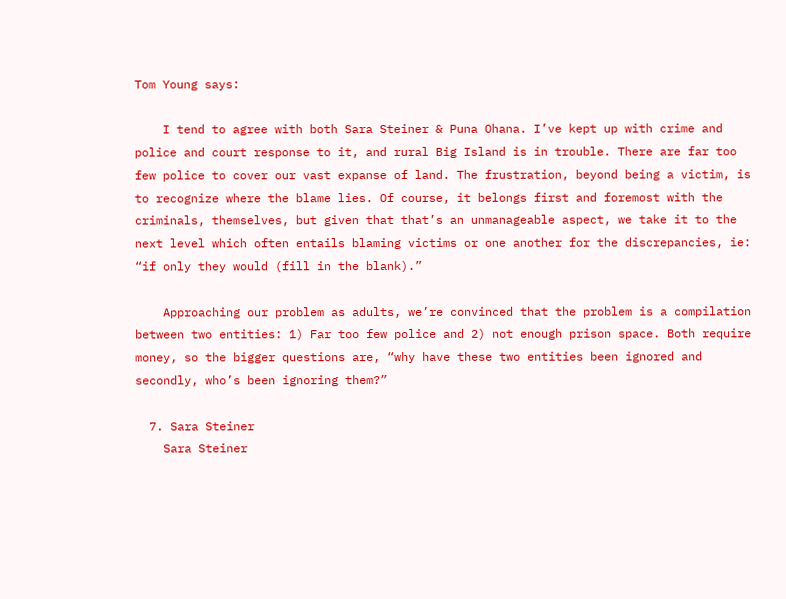Tom Young says:

    I tend to agree with both Sara Steiner & Puna Ohana. I’ve kept up with crime and police and court response to it, and rural Big Island is in trouble. There are far too few police to cover our vast expanse of land. The frustration, beyond being a victim, is to recognize where the blame lies. Of course, it belongs first and foremost with the criminals, themselves, but given that that’s an unmanageable aspect, we take it to the next level which often entails blaming victims or one another for the discrepancies, ie: “if only they would (fill in the blank).”

    Approaching our problem as adults, we’re convinced that the problem is a compilation between two entities: 1) Far too few police and 2) not enough prison space. Both require money, so the bigger questions are, “why have these two entities been ignored and secondly, who’s been ignoring them?”

  7. Sara Steiner
    Sara Steiner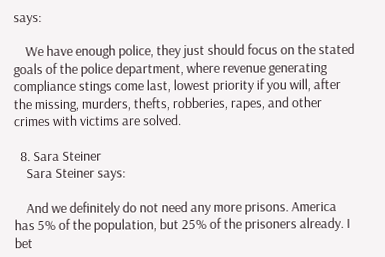says:

    We have enough police, they just should focus on the stated goals of the police department, where revenue generating compliance stings come last, lowest priority if you will, after the missing, murders, thefts, robberies, rapes, and other crimes with victims are solved.

  8. Sara Steiner
    Sara Steiner says:

    And we definitely do not need any more prisons. America has 5% of the population, but 25% of the prisoners already. I bet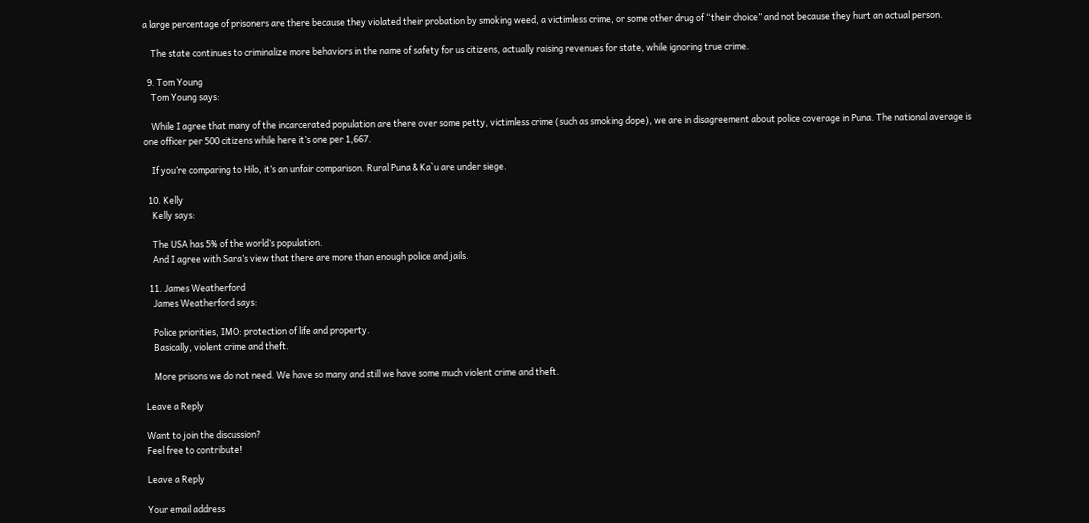a large percentage of prisoners are there because they violated their probation by smoking weed, a victimless crime, or some other drug of “their choice” and not because they hurt an actual person.

    The state continues to criminalize more behaviors in the name of safety for us citizens, actually raising revenues for state, while ignoring true crime.

  9. Tom Young
    Tom Young says:

    While I agree that many of the incarcerated population are there over some petty, victimless crime (such as smoking dope), we are in disagreement about police coverage in Puna. The national average is one officer per 500 citizens while here it’s one per 1,667.

    If you’re comparing to Hilo, it’s an unfair comparison. Rural Puna & Ka`u are under siege.

  10. Kelly
    Kelly says:

    The USA has 5% of the world’s population.
    And I agree with Sara’s view that there are more than enough police and jails.

  11. James Weatherford
    James Weatherford says:

    Police priorities, IMO: protection of life and property.
    Basically, violent crime and theft.

    More prisons we do not need. We have so many and still we have some much violent crime and theft.

Leave a Reply

Want to join the discussion?
Feel free to contribute!

Leave a Reply

Your email address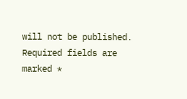will not be published. Required fields are marked *